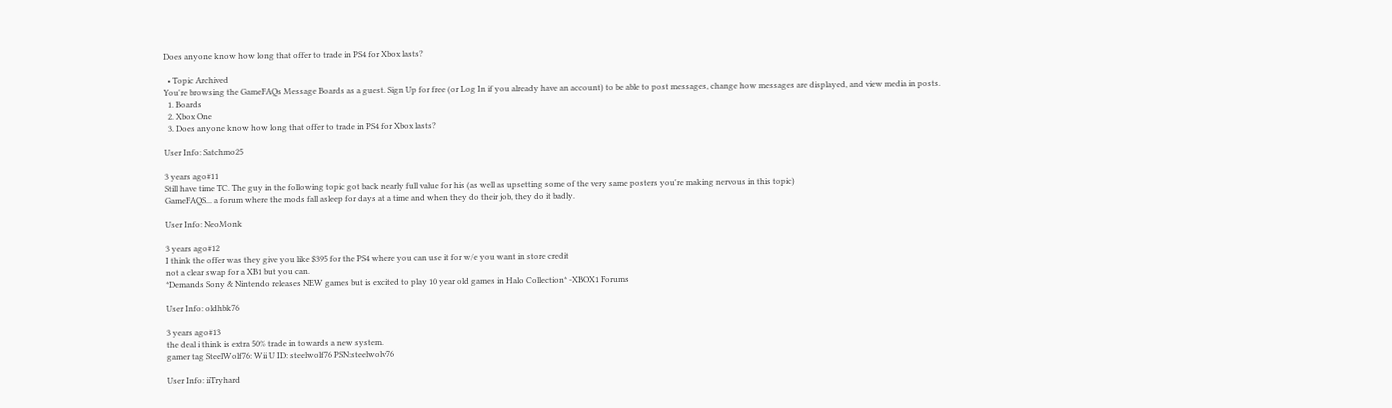Does anyone know how long that offer to trade in PS4 for Xbox lasts?

  • Topic Archived
You're browsing the GameFAQs Message Boards as a guest. Sign Up for free (or Log In if you already have an account) to be able to post messages, change how messages are displayed, and view media in posts.
  1. Boards
  2. Xbox One
  3. Does anyone know how long that offer to trade in PS4 for Xbox lasts?

User Info: Satchmo25

3 years ago#11
Still have time TC. The guy in the following topic got back nearly full value for his (as well as upsetting some of the very same posters you're making nervous in this topic)
GameFAQS... a forum where the mods fall asleep for days at a time and when they do their job, they do it badly.

User Info: NeoMonk

3 years ago#12
I think the offer was they give you like $395 for the PS4 where you can use it for w/e you want in store credit
not a clear swap for a XB1 but you can.
*Demands Sony & Nintendo releases NEW games but is excited to play 10 year old games in Halo Collection* -XBOX1 Forums

User Info: oldhbk76

3 years ago#13
the deal i think is extra 50% trade in towards a new system.
gamer tag SteelWolf76: Wii U ID: steelwolf76 PSN:steelwolv76

User Info: iiTryhard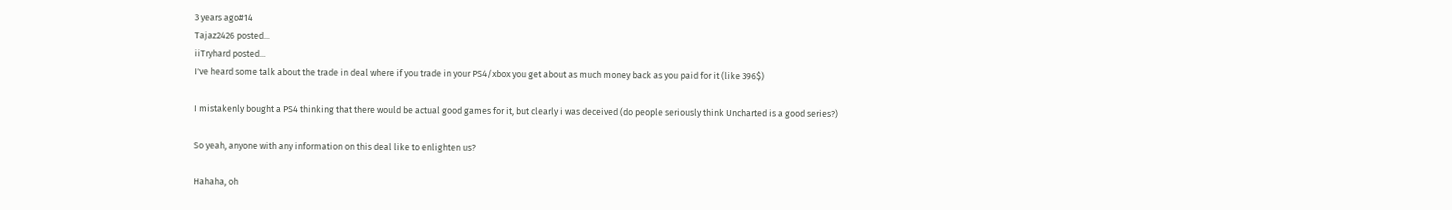3 years ago#14
Tajaz2426 posted...
iiTryhard posted...
I've heard some talk about the trade in deal where if you trade in your PS4/xbox you get about as much money back as you paid for it (like 396$)

I mistakenly bought a PS4 thinking that there would be actual good games for it, but clearly i was deceived (do people seriously think Uncharted is a good series?)

So yeah, anyone with any information on this deal like to enlighten us?

Hahaha, oh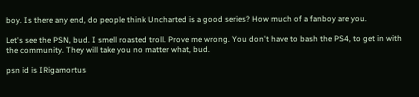boy. Is there any end, do people think Uncharted is a good series? How much of a fanboy are you.

Let's see the PSN, bud. I smell roasted troll. Prove me wrong. You don't have to bash the PS4, to get in with the community. They will take you no matter what, bud.

psn id is IRigamortus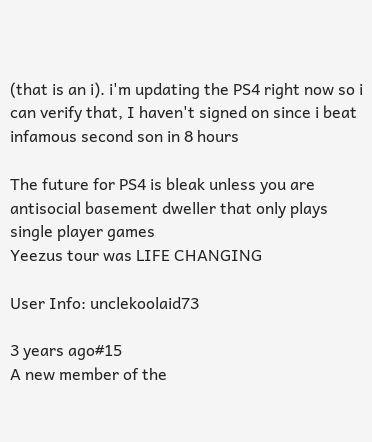(that is an i). i'm updating the PS4 right now so i can verify that, I haven't signed on since i beat infamous second son in 8 hours

The future for PS4 is bleak unless you are antisocial basement dweller that only plays single player games
Yeezus tour was LIFE CHANGING

User Info: unclekoolaid73

3 years ago#15
A new member of the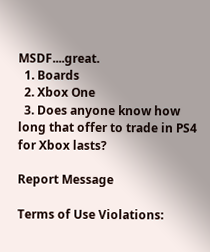MSDF....great.
  1. Boards
  2. Xbox One
  3. Does anyone know how long that offer to trade in PS4 for Xbox lasts?

Report Message

Terms of Use Violations: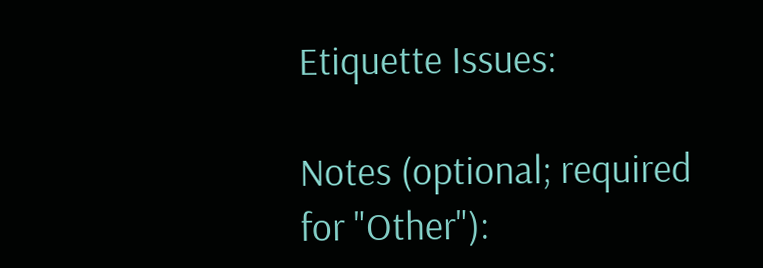Etiquette Issues:

Notes (optional; required for "Other"):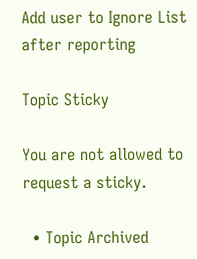Add user to Ignore List after reporting

Topic Sticky

You are not allowed to request a sticky.

  • Topic Archived